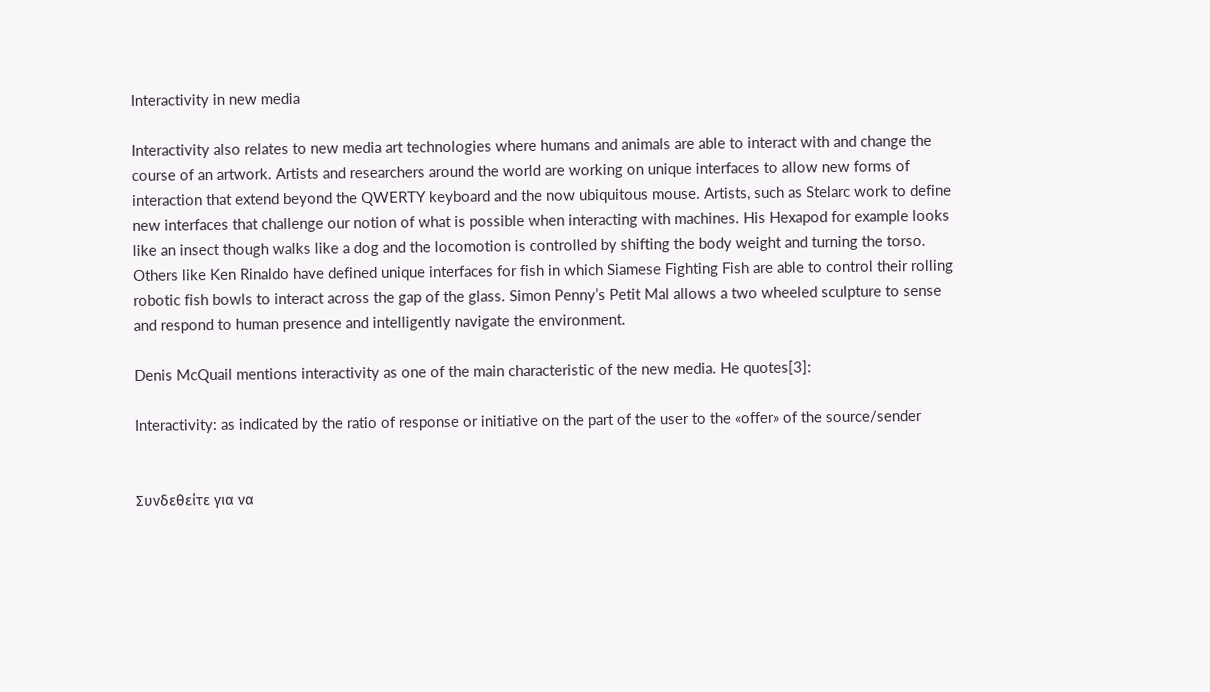Interactivity in new media

Interactivity also relates to new media art technologies where humans and animals are able to interact with and change the course of an artwork. Artists and researchers around the world are working on unique interfaces to allow new forms of interaction that extend beyond the QWERTY keyboard and the now ubiquitous mouse. Artists, such as Stelarc work to define new interfaces that challenge our notion of what is possible when interacting with machines. His Hexapod for example looks like an insect though walks like a dog and the locomotion is controlled by shifting the body weight and turning the torso. Others like Ken Rinaldo have defined unique interfaces for fish in which Siamese Fighting Fish are able to control their rolling robotic fish bowls to interact across the gap of the glass. Simon Penny’s Petit Mal allows a two wheeled sculpture to sense and respond to human presence and intelligently navigate the environment.

Denis McQuail mentions interactivity as one of the main characteristic of the new media. He quotes[3]:

Interactivity: as indicated by the ratio of response or initiative on the part of the user to the «offer» of the source/sender


Συνδεθείτε για να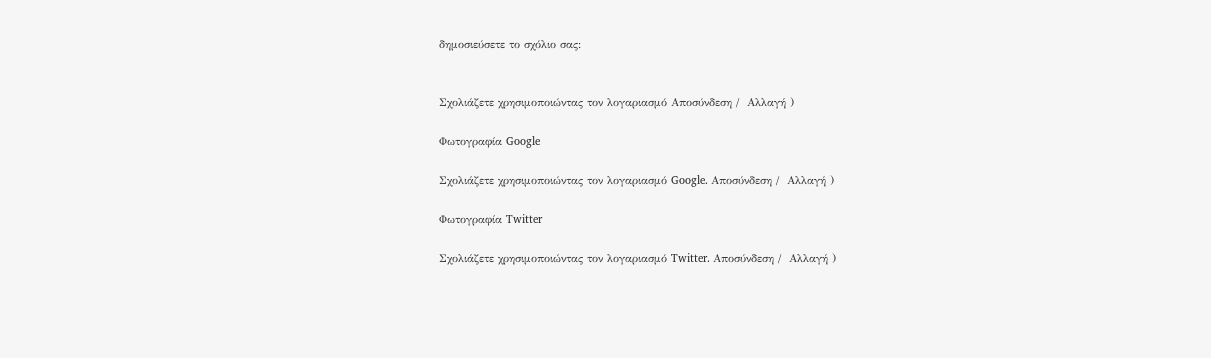δημοσιεύσετε το σχόλιο σας:


Σχολιάζετε χρησιμοποιώντας τον λογαριασμό Αποσύνδεση /  Αλλαγή )

Φωτογραφία Google

Σχολιάζετε χρησιμοποιώντας τον λογαριασμό Google. Αποσύνδεση /  Αλλαγή )

Φωτογραφία Twitter

Σχολιάζετε χρησιμοποιώντας τον λογαριασμό Twitter. Αποσύνδεση /  Αλλαγή )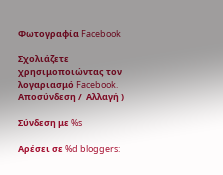Φωτογραφία Facebook

Σχολιάζετε χρησιμοποιώντας τον λογαριασμό Facebook. Αποσύνδεση /  Αλλαγή )

Σύνδεση με %s

Αρέσει σε %d bloggers: